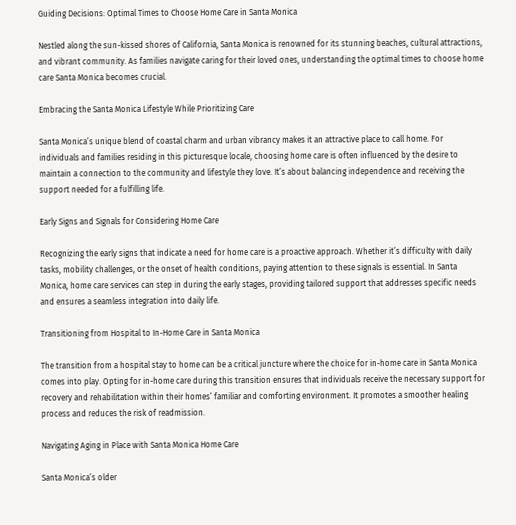Guiding Decisions: Optimal Times to Choose Home Care in Santa Monica

Nestled along the sun-kissed shores of California, Santa Monica is renowned for its stunning beaches, cultural attractions, and vibrant community. As families navigate caring for their loved ones, understanding the optimal times to choose home care Santa Monica becomes crucial.

Embracing the Santa Monica Lifestyle While Prioritizing Care

Santa Monica’s unique blend of coastal charm and urban vibrancy makes it an attractive place to call home. For individuals and families residing in this picturesque locale, choosing home care is often influenced by the desire to maintain a connection to the community and lifestyle they love. It’s about balancing independence and receiving the support needed for a fulfilling life.

Early Signs and Signals for Considering Home Care

Recognizing the early signs that indicate a need for home care is a proactive approach. Whether it’s difficulty with daily tasks, mobility challenges, or the onset of health conditions, paying attention to these signals is essential. In Santa Monica, home care services can step in during the early stages, providing tailored support that addresses specific needs and ensures a seamless integration into daily life.

Transitioning from Hospital to In-Home Care in Santa Monica

The transition from a hospital stay to home can be a critical juncture where the choice for in-home care in Santa Monica comes into play. Opting for in-home care during this transition ensures that individuals receive the necessary support for recovery and rehabilitation within their homes’ familiar and comforting environment. It promotes a smoother healing process and reduces the risk of readmission.

Navigating Aging in Place with Santa Monica Home Care

Santa Monica’s older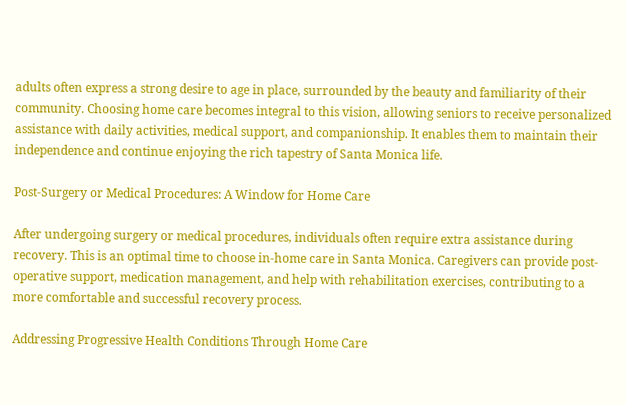adults often express a strong desire to age in place, surrounded by the beauty and familiarity of their community. Choosing home care becomes integral to this vision, allowing seniors to receive personalized assistance with daily activities, medical support, and companionship. It enables them to maintain their independence and continue enjoying the rich tapestry of Santa Monica life.

Post-Surgery or Medical Procedures: A Window for Home Care

After undergoing surgery or medical procedures, individuals often require extra assistance during recovery. This is an optimal time to choose in-home care in Santa Monica. Caregivers can provide post-operative support, medication management, and help with rehabilitation exercises, contributing to a more comfortable and successful recovery process.

Addressing Progressive Health Conditions Through Home Care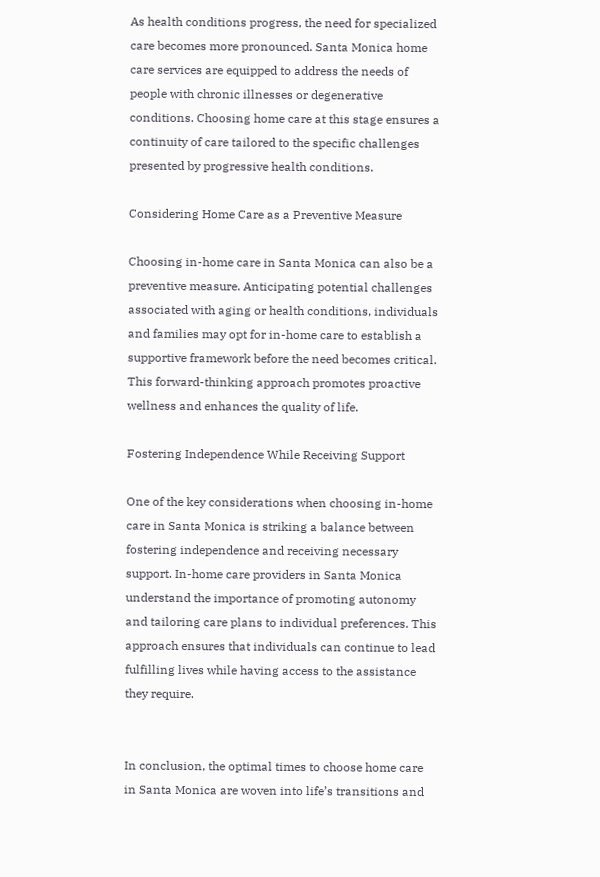As health conditions progress, the need for specialized care becomes more pronounced. Santa Monica home care services are equipped to address the needs of people with chronic illnesses or degenerative conditions. Choosing home care at this stage ensures a continuity of care tailored to the specific challenges presented by progressive health conditions.

Considering Home Care as a Preventive Measure

Choosing in-home care in Santa Monica can also be a preventive measure. Anticipating potential challenges associated with aging or health conditions, individuals and families may opt for in-home care to establish a supportive framework before the need becomes critical. This forward-thinking approach promotes proactive wellness and enhances the quality of life.

Fostering Independence While Receiving Support

One of the key considerations when choosing in-home care in Santa Monica is striking a balance between fostering independence and receiving necessary support. In-home care providers in Santa Monica understand the importance of promoting autonomy and tailoring care plans to individual preferences. This approach ensures that individuals can continue to lead fulfilling lives while having access to the assistance they require.


In conclusion, the optimal times to choose home care in Santa Monica are woven into life’s transitions and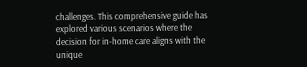challenges. This comprehensive guide has explored various scenarios where the decision for in-home care aligns with the unique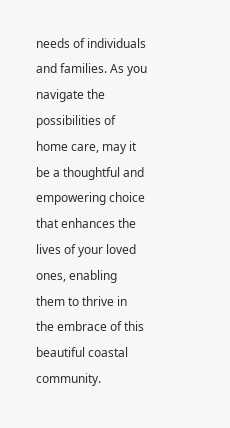needs of individuals and families. As you navigate the possibilities of home care, may it be a thoughtful and empowering choice that enhances the lives of your loved ones, enabling them to thrive in the embrace of this beautiful coastal community.